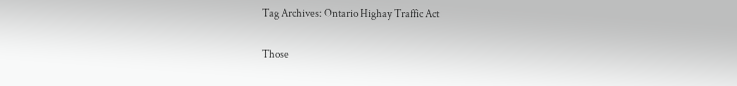Tag Archives: Ontario Highay Traffic Act

Those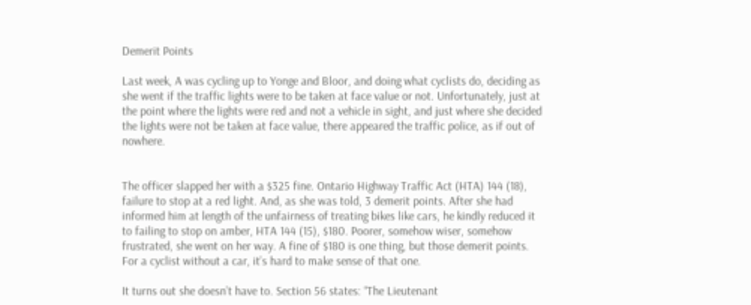Demerit Points

Last week, A was cycling up to Yonge and Bloor, and doing what cyclists do, deciding as she went if the traffic lights were to be taken at face value or not. Unfortunately, just at the point where the lights were red and not a vehicle in sight, and just where she decided the lights were not be taken at face value, there appeared the traffic police, as if out of nowhere.


The officer slapped her with a $325 fine. Ontario Highway Traffic Act (HTA) 144 (18), failure to stop at a red light. And, as she was told, 3 demerit points. After she had informed him at length of the unfairness of treating bikes like cars, he kindly reduced it to failing to stop on amber, HTA 144 (15), $180. Poorer, somehow wiser, somehow frustrated, she went on her way. A fine of $180 is one thing, but those demerit points. For a cyclist without a car, it’s hard to make sense of that one.

It turns out she doesn’t have to. Section 56 states: “The Lieutenant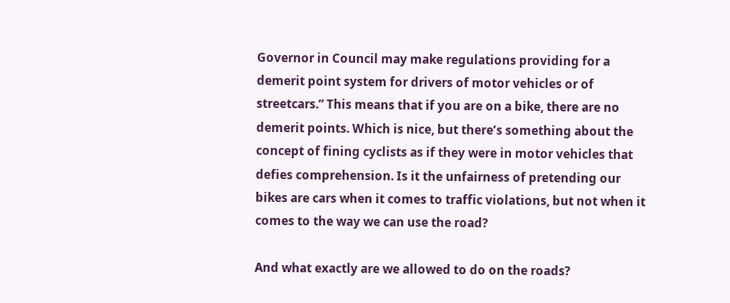Governor in Council may make regulations providing for a demerit point system for drivers of motor vehicles or of streetcars.” This means that if you are on a bike, there are no demerit points. Which is nice, but there’s something about the concept of fining cyclists as if they were in motor vehicles that defies comprehension. Is it the unfairness of pretending our bikes are cars when it comes to traffic violations, but not when it comes to the way we can use the road?

And what exactly are we allowed to do on the roads?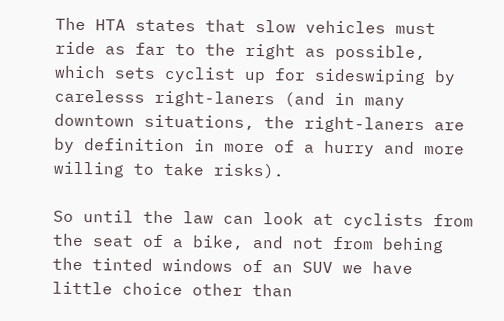The HTA states that slow vehicles must ride as far to the right as possible, which sets cyclist up for sideswiping by carelesss right-laners (and in many downtown situations, the right-laners are by definition in more of a hurry and more willing to take risks).

So until the law can look at cyclists from the seat of a bike, and not from behing the tinted windows of an SUV we have little choice other than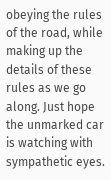obeying the rules of the road, while making up the details of these rules as we go along. Just hope the unmarked car is watching with sympathetic eyes.